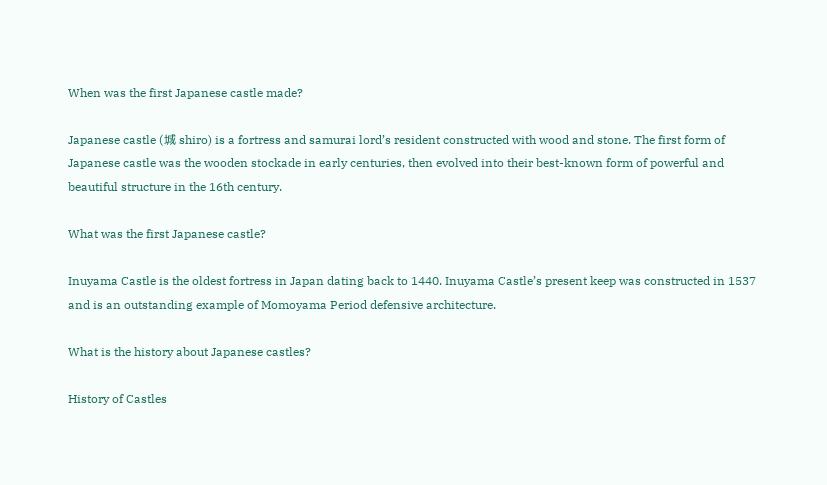When was the first Japanese castle made?

Japanese castle (城 shiro) is a fortress and samurai lord’s resident constructed with wood and stone. The first form of Japanese castle was the wooden stockade in early centuries, then evolved into their best-known form of powerful and beautiful structure in the 16th century.

What was the first Japanese castle?

Inuyama Castle is the oldest fortress in Japan dating back to 1440. Inuyama Castle’s present keep was constructed in 1537 and is an outstanding example of Momoyama Period defensive architecture.

What is the history about Japanese castles?

History of Castles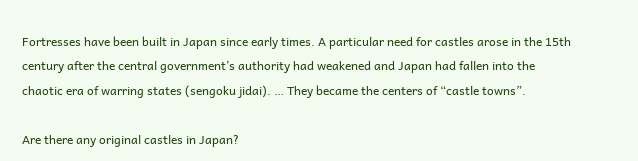Fortresses have been built in Japan since early times. A particular need for castles arose in the 15th century after the central government’s authority had weakened and Japan had fallen into the chaotic era of warring states (sengoku jidai). … They became the centers of “castle towns”.

Are there any original castles in Japan?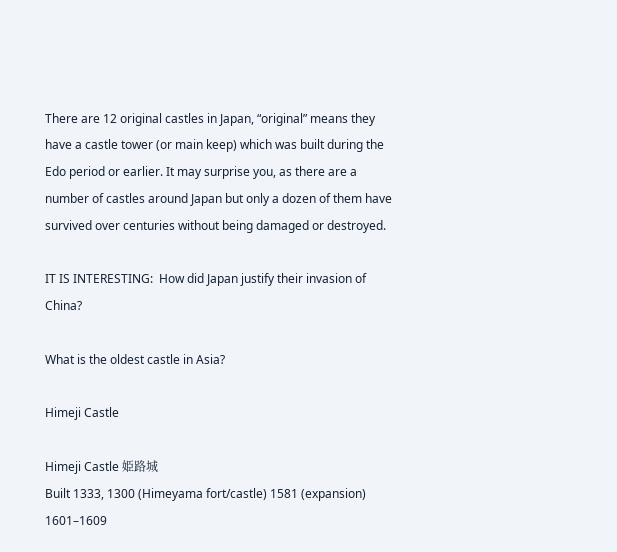There are 12 original castles in Japan, “original” means they have a castle tower (or main keep) which was built during the Edo period or earlier. It may surprise you, as there are a number of castles around Japan but only a dozen of them have survived over centuries without being damaged or destroyed.

IT IS INTERESTING:  How did Japan justify their invasion of China?

What is the oldest castle in Asia?

Himeji Castle

Himeji Castle 姫路城
Built 1333, 1300 (Himeyama fort/castle) 1581 (expansion) 1601–1609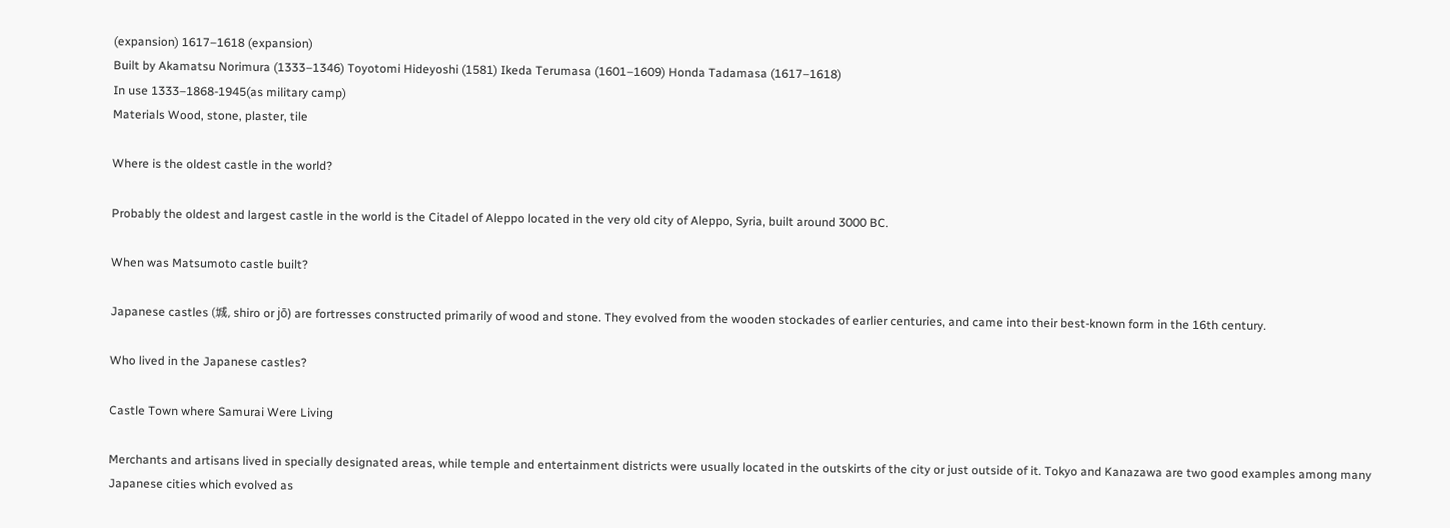(expansion) 1617–1618 (expansion)
Built by Akamatsu Norimura (1333–1346) Toyotomi Hideyoshi (1581) Ikeda Terumasa (1601–1609) Honda Tadamasa (1617–1618)
In use 1333–1868-1945(as military camp)
Materials Wood, stone, plaster, tile

Where is the oldest castle in the world?

Probably the oldest and largest castle in the world is the Citadel of Aleppo located in the very old city of Aleppo, Syria, built around 3000 BC.

When was Matsumoto castle built?

Japanese castles (城, shiro or jō) are fortresses constructed primarily of wood and stone. They evolved from the wooden stockades of earlier centuries, and came into their best-known form in the 16th century.

Who lived in the Japanese castles?

Castle Town where Samurai Were Living

Merchants and artisans lived in specially designated areas, while temple and entertainment districts were usually located in the outskirts of the city or just outside of it. Tokyo and Kanazawa are two good examples among many Japanese cities which evolved as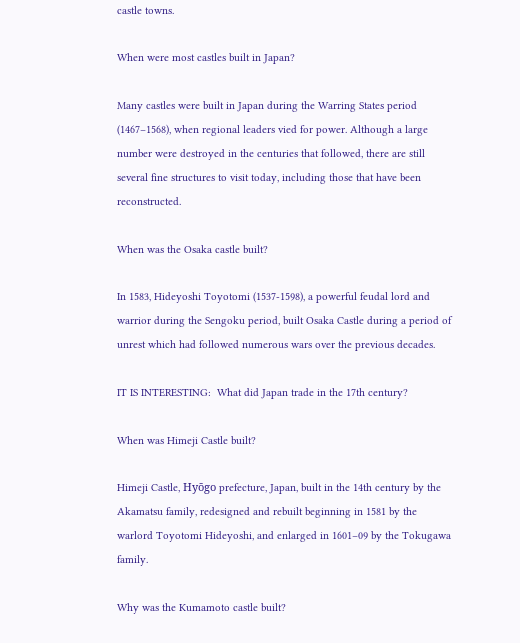castle towns.

When were most castles built in Japan?

Many castles were built in Japan during the Warring States period (1467–1568), when regional leaders vied for power. Although a large number were destroyed in the centuries that followed, there are still several fine structures to visit today, including those that have been reconstructed.

When was the Osaka castle built?

In 1583, Hideyoshi Toyotomi (1537-1598), a powerful feudal lord and warrior during the Sengoku period, built Osaka Castle during a period of unrest which had followed numerous wars over the previous decades.

IT IS INTERESTING:  What did Japan trade in the 17th century?

When was Himeji Castle built?

Himeji Castle, Hyōgo prefecture, Japan, built in the 14th century by the Akamatsu family, redesigned and rebuilt beginning in 1581 by the warlord Toyotomi Hideyoshi, and enlarged in 1601–09 by the Tokugawa family.

Why was the Kumamoto castle built?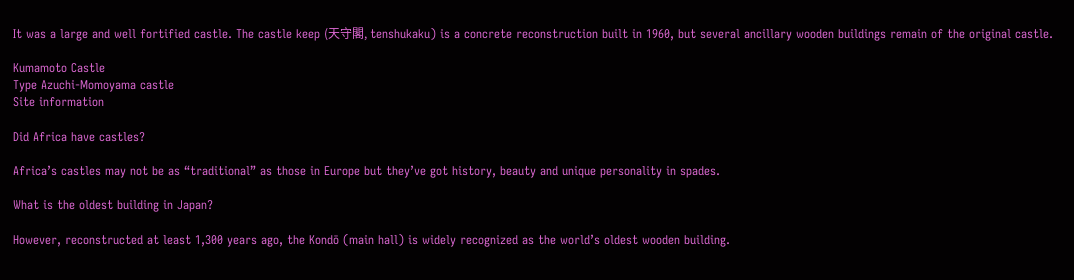It was a large and well fortified castle. The castle keep (天守閣, tenshukaku) is a concrete reconstruction built in 1960, but several ancillary wooden buildings remain of the original castle.

Kumamoto Castle
Type Azuchi-Momoyama castle
Site information

Did Africa have castles?

Africa’s castles may not be as “traditional” as those in Europe but they’ve got history, beauty and unique personality in spades.

What is the oldest building in Japan?

However, reconstructed at least 1,300 years ago, the Kondō (main hall) is widely recognized as the world’s oldest wooden building.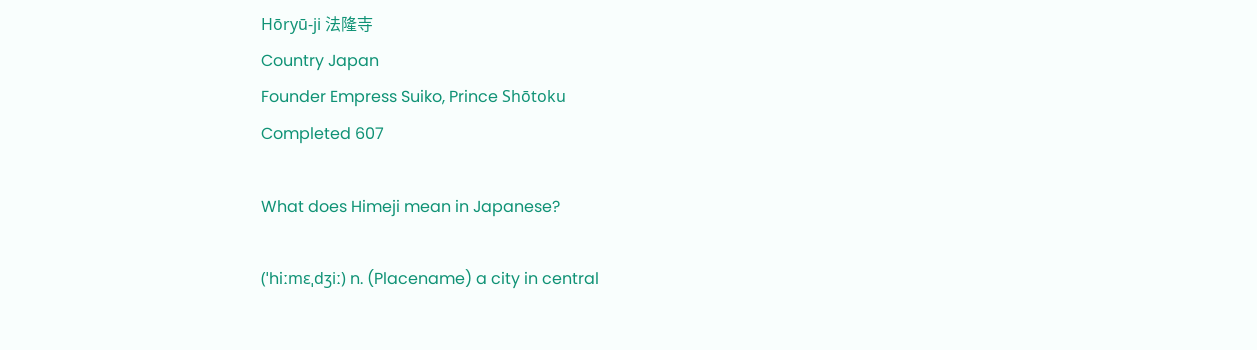Hōryū-ji 法隆寺
Country Japan
Founder Empress Suiko, Prince Shōtoku
Completed 607

What does Himeji mean in Japanese?

(ˈhiːmɛˌdʒiː) n. (Placename) a city in central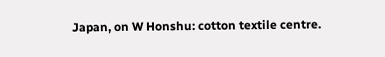Japan, on W Honshu: cotton textile centre.